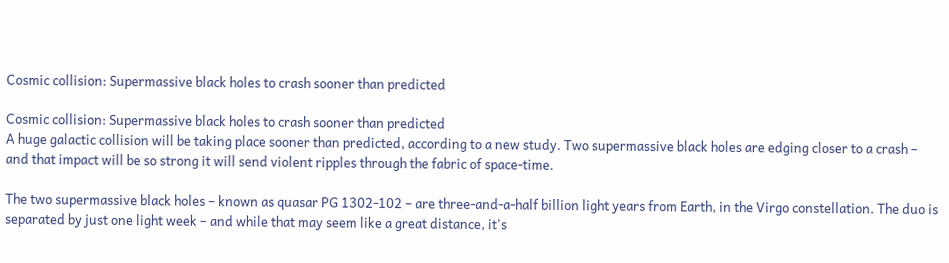Cosmic collision: Supermassive black holes to crash sooner than predicted

Cosmic collision: Supermassive black holes to crash sooner than predicted
A huge galactic collision will be taking place sooner than predicted, according to a new study. Two supermassive black holes are edging closer to a crash – and that impact will be so strong it will send violent ripples through the fabric of space-time.

The two supermassive black holes – known as quasar PG 1302-102 – are three-and-a-half billion light years from Earth, in the Virgo constellation. The duo is separated by just one light week – and while that may seem like a great distance, it's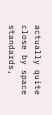actually quite close by space standards,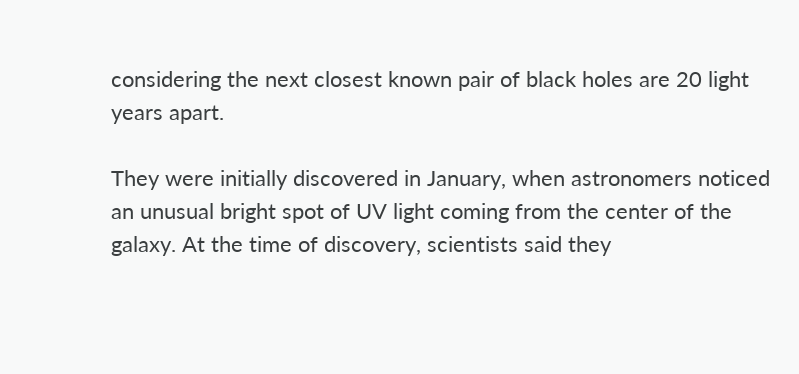considering the next closest known pair of black holes are 20 light years apart.

They were initially discovered in January, when astronomers noticed an unusual bright spot of UV light coming from the center of the galaxy. At the time of discovery, scientists said they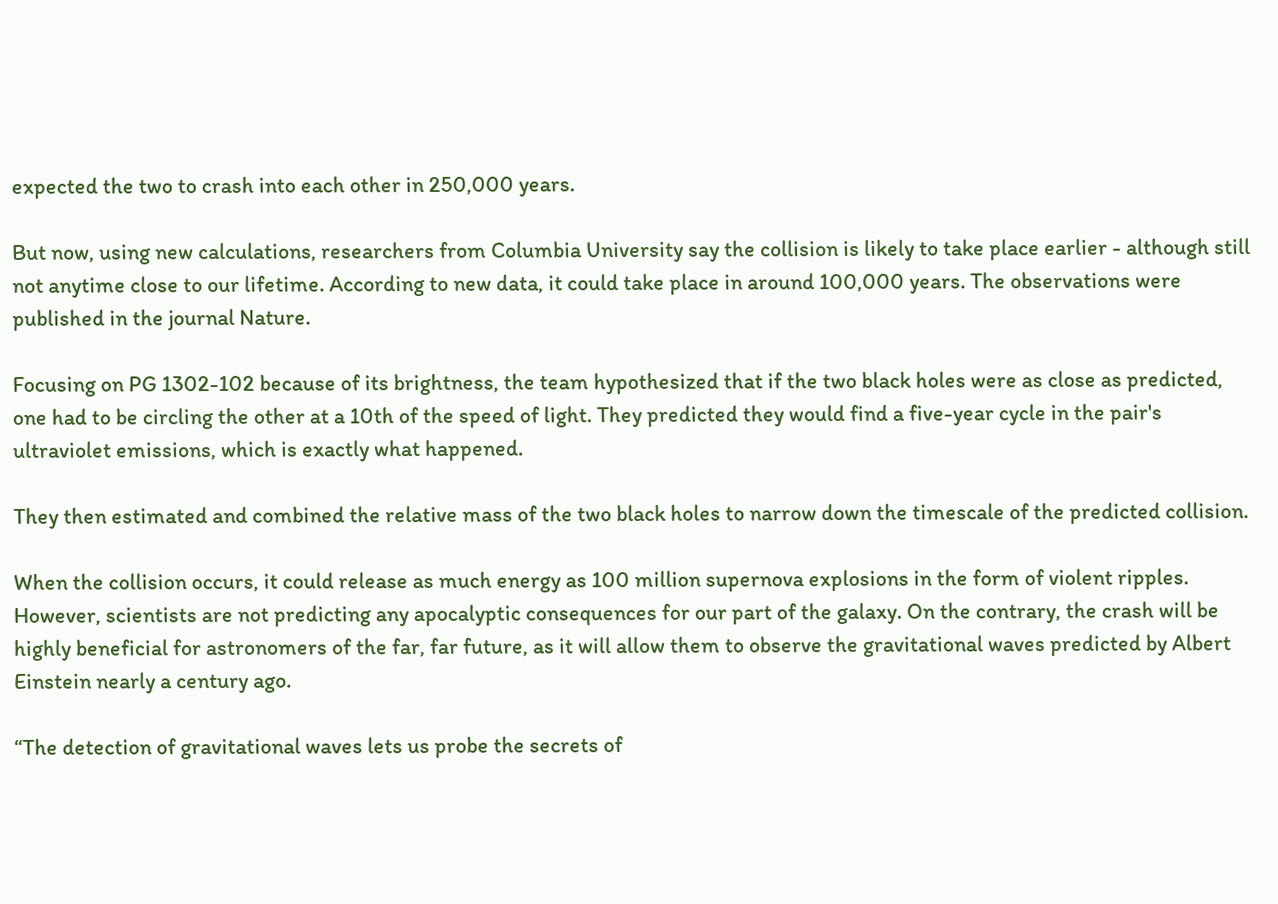expected the two to crash into each other in 250,000 years.

But now, using new calculations, researchers from Columbia University say the collision is likely to take place earlier - although still not anytime close to our lifetime. According to new data, it could take place in around 100,000 years. The observations were published in the journal Nature.

Focusing on PG 1302-102 because of its brightness, the team hypothesized that if the two black holes were as close as predicted, one had to be circling the other at a 10th of the speed of light. They predicted they would find a five-year cycle in the pair's ultraviolet emissions, which is exactly what happened.

They then estimated and combined the relative mass of the two black holes to narrow down the timescale of the predicted collision.

When the collision occurs, it could release as much energy as 100 million supernova explosions in the form of violent ripples. However, scientists are not predicting any apocalyptic consequences for our part of the galaxy. On the contrary, the crash will be highly beneficial for astronomers of the far, far future, as it will allow them to observe the gravitational waves predicted by Albert Einstein nearly a century ago.

“The detection of gravitational waves lets us probe the secrets of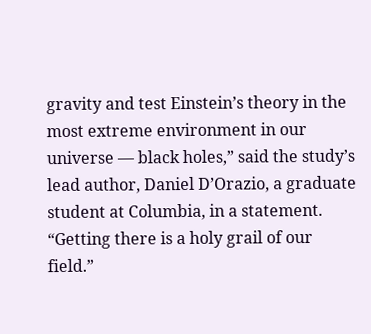gravity and test Einstein’s theory in the most extreme environment in our universe — black holes,” said the study’s lead author, Daniel D’Orazio, a graduate student at Columbia, in a statement. “Getting there is a holy grail of our field.”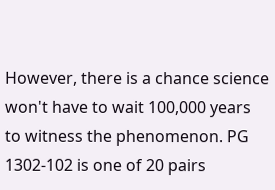However, there is a chance science won't have to wait 100,000 years to witness the phenomenon. PG 1302-102 is one of 20 pairs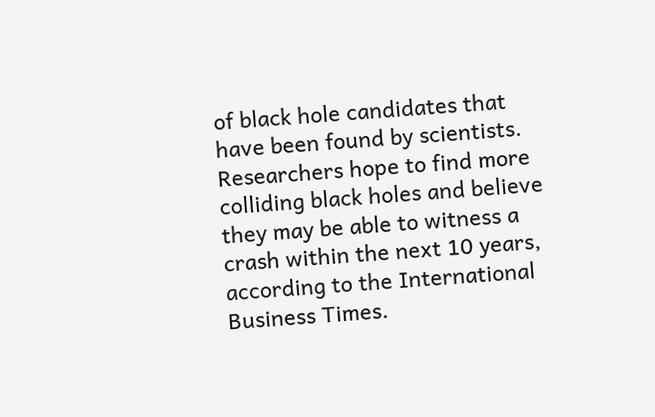of black hole candidates that have been found by scientists. Researchers hope to find more colliding black holes and believe they may be able to witness a crash within the next 10 years, according to the International Business Times.